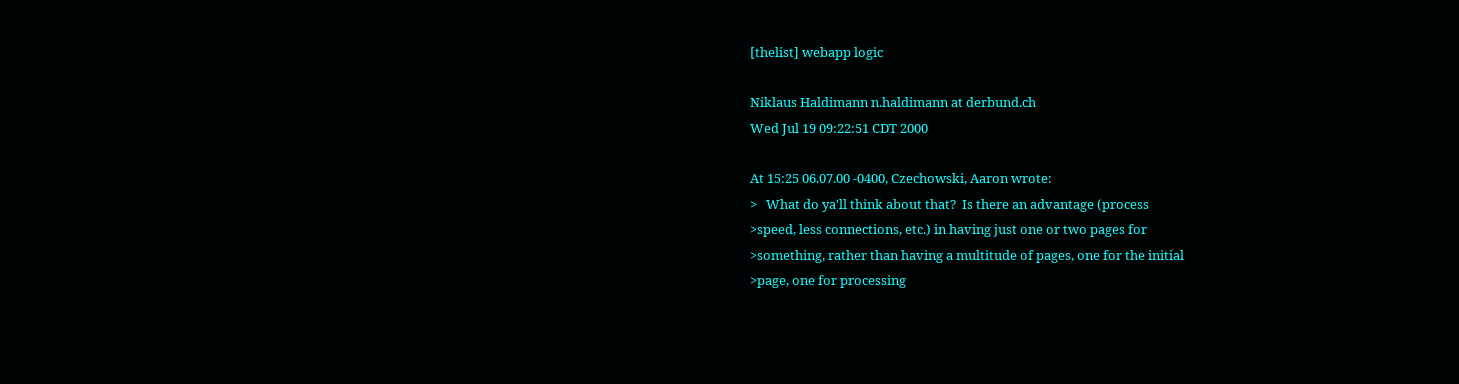[thelist] webapp logic

Niklaus Haldimann n.haldimann at derbund.ch
Wed Jul 19 09:22:51 CDT 2000

At 15:25 06.07.00 -0400, Czechowski, Aaron wrote:
>   What do ya'll think about that?  Is there an advantage (process
>speed, less connections, etc.) in having just one or two pages for
>something, rather than having a multitude of pages, one for the initial
>page, one for processing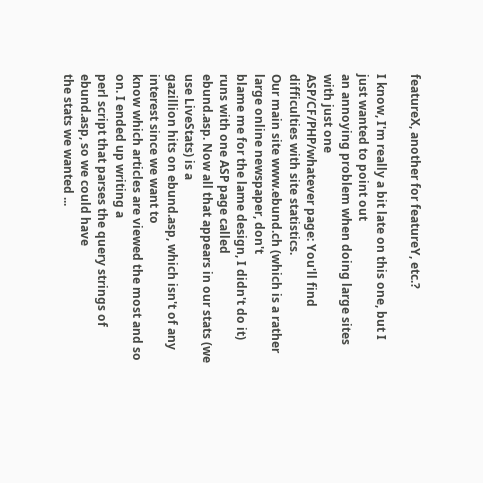featureX, another for featureY, etc.?

I know, I'm really a bit late on this one, but I just wanted to point out
an annoying problem when doing large sites with just one
ASP/CF/PHP/whatever page: You'll find difficulties with site statistics.
Our main site www.ebund.ch (which is a rather large online newspaper, don't
blame me for the lame design, I didn't do it) runs with one ASP page called
ebund.asp. Now all that appears in our stats (we use LiveStats) is a
gazillion hits on ebund.asp, which isn't of any interest since we want to
know which articles are viewed the most and so on. I ended up writing a
perl script that parses the query strings of ebund.asp, so we could have
the stats we wanted ...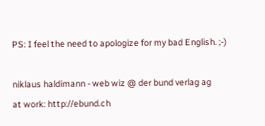PS: I feel the need to apologize for my bad English. ;-)

niklaus haldimann - web wiz @ der bund verlag ag
at work: http://ebund.ch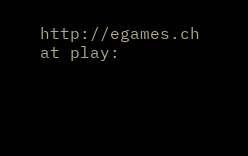http://egames.ch
at play: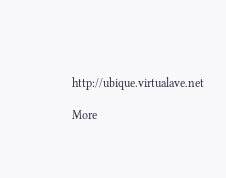http://ubique.virtualave.net

More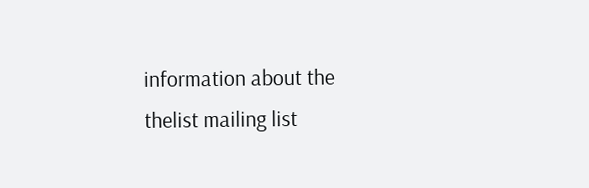information about the thelist mailing list